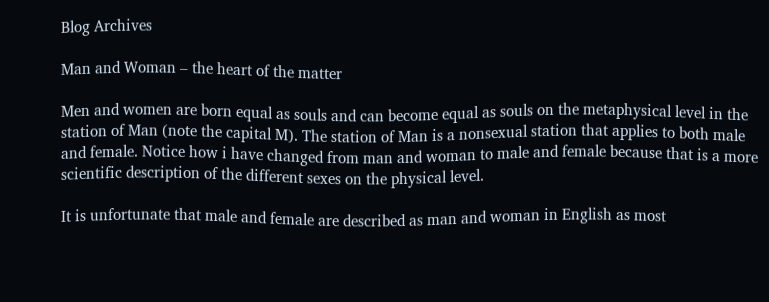Blog Archives

Man and Woman – the heart of the matter

Men and women are born equal as souls and can become equal as souls on the metaphysical level in the station of Man (note the capital M). The station of Man is a nonsexual station that applies to both male and female. Notice how i have changed from man and woman to male and female because that is a more scientific description of the different sexes on the physical level.

It is unfortunate that male and female are described as man and woman in English as most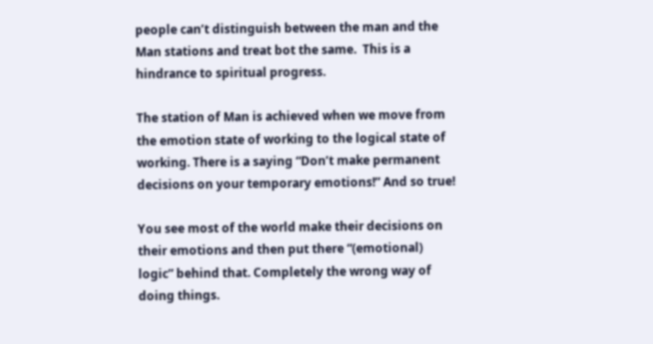people can’t distinguish between the man and the Man stations and treat bot the same.  This is a hindrance to spiritual progress.

The station of Man is achieved when we move from the emotion state of working to the logical state of working. There is a saying “Don’t make permanent decisions on your temporary emotions!” And so true!

You see most of the world make their decisions on their emotions and then put there “(emotional) logic” behind that. Completely the wrong way of doing things.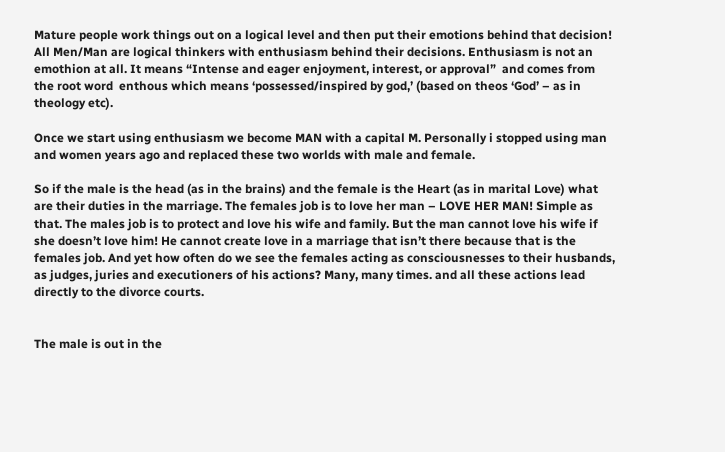Mature people work things out on a logical level and then put their emotions behind that decision! All Men/Man are logical thinkers with enthusiasm behind their decisions. Enthusiasm is not an emothion at all. It means “Intense and eager enjoyment, interest, or approval”  and comes from the root word  enthous which means ‘possessed/inspired by god,’ (based on theos ‘God’ – as in theology etc).

Once we start using enthusiasm we become MAN with a capital M. Personally i stopped using man and women years ago and replaced these two worlds with male and female.

So if the male is the head (as in the brains) and the female is the Heart (as in marital Love) what are their duties in the marriage. The females job is to love her man – LOVE HER MAN! Simple as that. The males job is to protect and love his wife and family. But the man cannot love his wife if she doesn’t love him! He cannot create love in a marriage that isn’t there because that is the females job. And yet how often do we see the females acting as consciousnesses to their husbands, as judges, juries and executioners of his actions? Many, many times. and all these actions lead directly to the divorce courts.


The male is out in the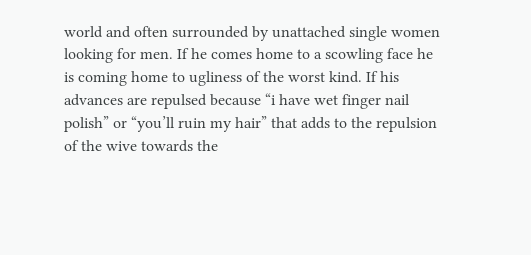world and often surrounded by unattached single women looking for men. If he comes home to a scowling face he is coming home to ugliness of the worst kind. If his advances are repulsed because “i have wet finger nail polish” or “you’ll ruin my hair” that adds to the repulsion of the wive towards the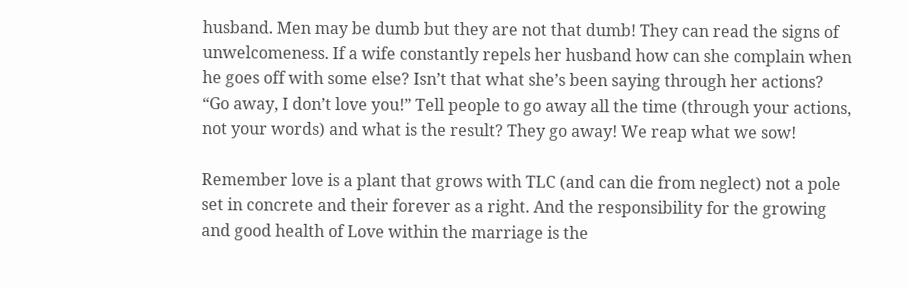husband. Men may be dumb but they are not that dumb! They can read the signs of unwelcomeness. If a wife constantly repels her husband how can she complain when he goes off with some else? Isn’t that what she’s been saying through her actions? “Go away, I don’t love you!” Tell people to go away all the time (through your actions, not your words) and what is the result? They go away! We reap what we sow!

Remember love is a plant that grows with TLC (and can die from neglect) not a pole set in concrete and their forever as a right. And the responsibility for the growing and good health of Love within the marriage is the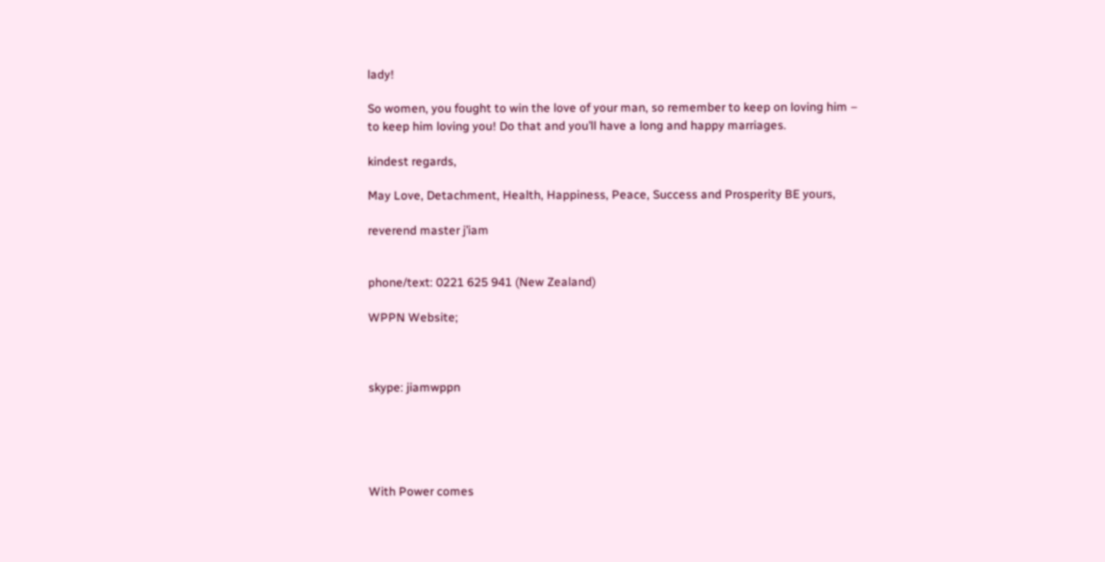lady!

So women, you fought to win the love of your man, so remember to keep on loving him – to keep him loving you! Do that and you’ll have a long and happy marriages.

kindest regards,

May Love, Detachment, Health, Happiness, Peace, Success and Prosperity BE yours,

reverend master j’iam


phone/text: 0221 625 941 (New Zealand)

WPPN Website;



skype: jiamwppn





With Power comes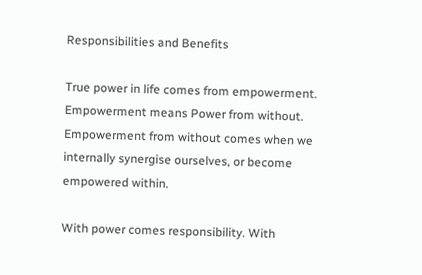Responsibilities and Benefits

True power in life comes from empowerment. Empowerment means Power from without. Empowerment from without comes when we internally synergise ourselves, or become empowered within.

With power comes responsibility. With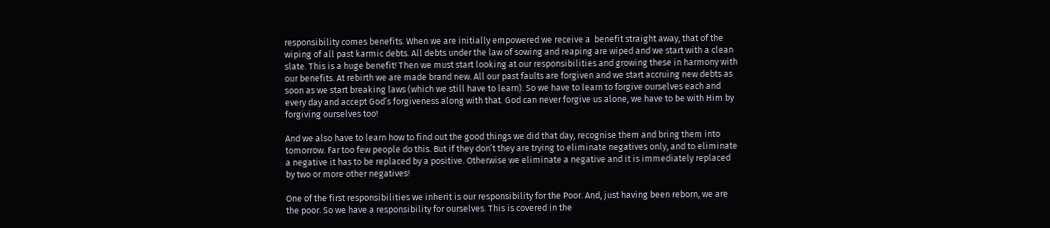responsibility comes benefits. When we are initially empowered we receive a  benefit straight away, that of the wiping of all past karmic debts. All debts under the law of sowing and reaping are wiped and we start with a clean slate. This is a huge benefit! Then we must start looking at our responsibilities and growing these in harmony with our benefits. At rebirth we are made brand new. All our past faults are forgiven and we start accruing new debts as soon as we start breaking laws (which we still have to learn). So we have to learn to forgive ourselves each and every day and accept God’s forgiveness along with that. God can never forgive us alone, we have to be with Him by forgiving ourselves too!

And we also have to learn how to find out the good things we did that day, recognise them and bring them into tomorrow. Far too few people do this. But if they don’t they are trying to eliminate negatives only, and to eliminate a negative it has to be replaced by a positive. Otherwise we eliminate a negative and it is immediately replaced by two or more other negatives!

One of the first responsibilities we inherit is our responsibility for the Poor. And, just having been reborn, we are the poor. So we have a responsibility for ourselves. This is covered in the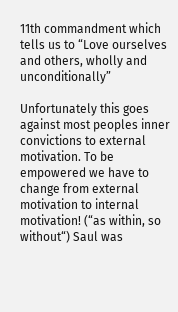11th commandment which tells us to “Love ourselves and others, wholly and unconditionally”

Unfortunately this goes against most peoples inner convictions to external motivation. To be empowered we have to change from external motivation to internal motivation! (“as within, so without“) Saul was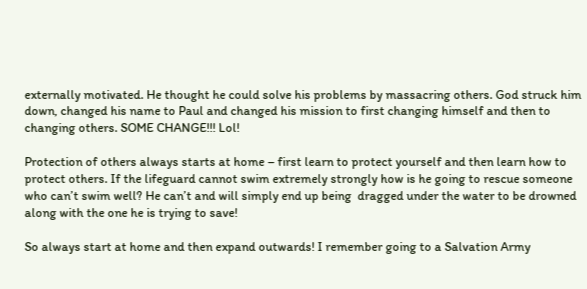externally motivated. He thought he could solve his problems by massacring others. God struck him down, changed his name to Paul and changed his mission to first changing himself and then to changing others. SOME CHANGE!!! Lol!

Protection of others always starts at home – first learn to protect yourself and then learn how to protect others. If the lifeguard cannot swim extremely strongly how is he going to rescue someone who can’t swim well? He can’t and will simply end up being  dragged under the water to be drowned along with the one he is trying to save!

So always start at home and then expand outwards! I remember going to a Salvation Army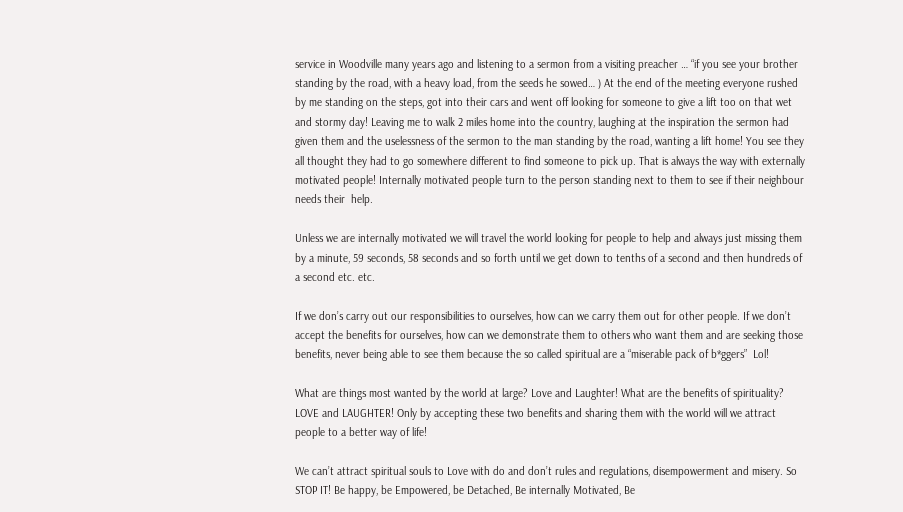service in Woodville many years ago and listening to a sermon from a visiting preacher … “if you see your brother standing by the road, with a heavy load, from the seeds he sowed… ) At the end of the meeting everyone rushed by me standing on the steps, got into their cars and went off looking for someone to give a lift too on that wet and stormy day! Leaving me to walk 2 miles home into the country, laughing at the inspiration the sermon had given them and the uselessness of the sermon to the man standing by the road, wanting a lift home! You see they all thought they had to go somewhere different to find someone to pick up. That is always the way with externally motivated people! Internally motivated people turn to the person standing next to them to see if their neighbour needs their  help.

Unless we are internally motivated we will travel the world looking for people to help and always just missing them by a minute, 59 seconds, 58 seconds and so forth until we get down to tenths of a second and then hundreds of a second etc. etc.

If we don’s carry out our responsibilities to ourselves, how can we carry them out for other people. If we don’t accept the benefits for ourselves, how can we demonstrate them to others who want them and are seeking those benefits, never being able to see them because the so called spiritual are a “miserable pack of b*ggers”  Lol!

What are things most wanted by the world at large? Love and Laughter! What are the benefits of spirituality? LOVE and LAUGHTER! Only by accepting these two benefits and sharing them with the world will we attract people to a better way of life!

We can’t attract spiritual souls to Love with do and don’t rules and regulations, disempowerment and misery. So STOP IT! Be happy, be Empowered, be Detached, Be internally Motivated, Be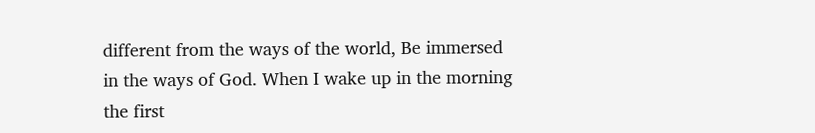different from the ways of the world, Be immersed in the ways of God. When I wake up in the morning the first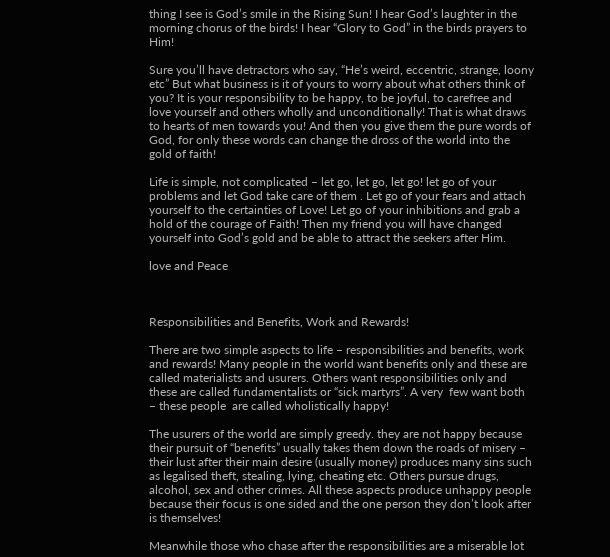thing I see is God’s smile in the Rising Sun! I hear God’s laughter in the morning chorus of the birds! I hear “Glory to God” in the birds prayers to Him!

Sure you’ll have detractors who say, “He’s weird, eccentric, strange, loony etc” But what business is it of yours to worry about what others think of you? It is your responsibility to be happy, to be joyful, to carefree and love yourself and others wholly and unconditionally! That is what draws to hearts of men towards you! And then you give them the pure words of God, for only these words can change the dross of the world into the gold of faith!

Life is simple, not complicated – let go, let go, let go! let go of your problems and let God take care of them . Let go of your fears and attach yourself to the certainties of Love! Let go of your inhibitions and grab a hold of the courage of Faith! Then my friend you will have changed yourself into God’s gold and be able to attract the seekers after Him.

love and Peace



Responsibilities and Benefits, Work and Rewards!

There are two simple aspects to life – responsibilities and benefits, work and rewards! Many people in the world want benefits only and these are called materialists and usurers. Others want responsibilities only and these are called fundamentalists or “sick martyrs”. A very  few want both – these people  are called wholistically happy!

The usurers of the world are simply greedy. they are not happy because their pursuit of “benefits” usually takes them down the roads of misery – their lust after their main desire (usually money) produces many sins such as legalised theft, stealing, lying, cheating etc. Others pursue drugs, alcohol, sex and other crimes. All these aspects produce unhappy people because their focus is one sided and the one person they don’t look after is themselves!

Meanwhile those who chase after the responsibilities are a miserable lot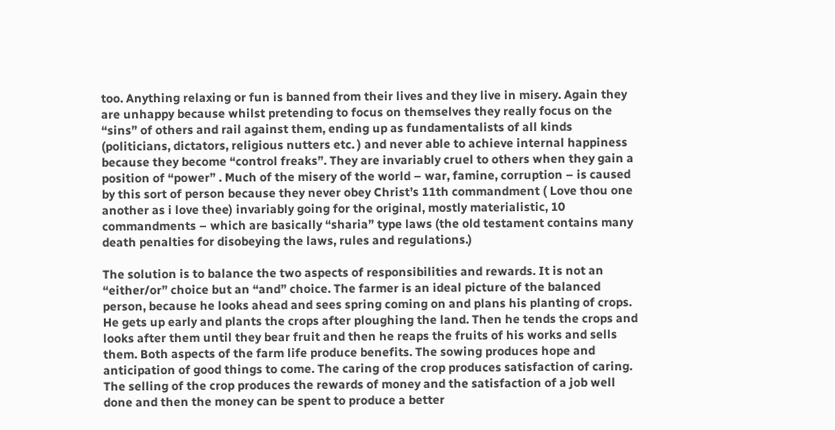too. Anything relaxing or fun is banned from their lives and they live in misery. Again they are unhappy because whilst pretending to focus on themselves they really focus on the “sins” of others and rail against them, ending up as fundamentalists of all kinds (politicians, dictators, religious nutters etc. ) and never able to achieve internal happiness because they become “control freaks”. They are invariably cruel to others when they gain a position of “power” . Much of the misery of the world – war, famine, corruption – is caused by this sort of person because they never obey Christ’s 11th commandment ( Love thou one another as i love thee) invariably going for the original, mostly materialistic, 10 commandments – which are basically “sharia” type laws (the old testament contains many death penalties for disobeying the laws, rules and regulations.)

The solution is to balance the two aspects of responsibilities and rewards. It is not an “either/or” choice but an “and” choice. The farmer is an ideal picture of the balanced person, because he looks ahead and sees spring coming on and plans his planting of crops. He gets up early and plants the crops after ploughing the land. Then he tends the crops and looks after them until they bear fruit and then he reaps the fruits of his works and sells them. Both aspects of the farm life produce benefits. The sowing produces hope and anticipation of good things to come. The caring of the crop produces satisfaction of caring. The selling of the crop produces the rewards of money and the satisfaction of a job well done and then the money can be spent to produce a better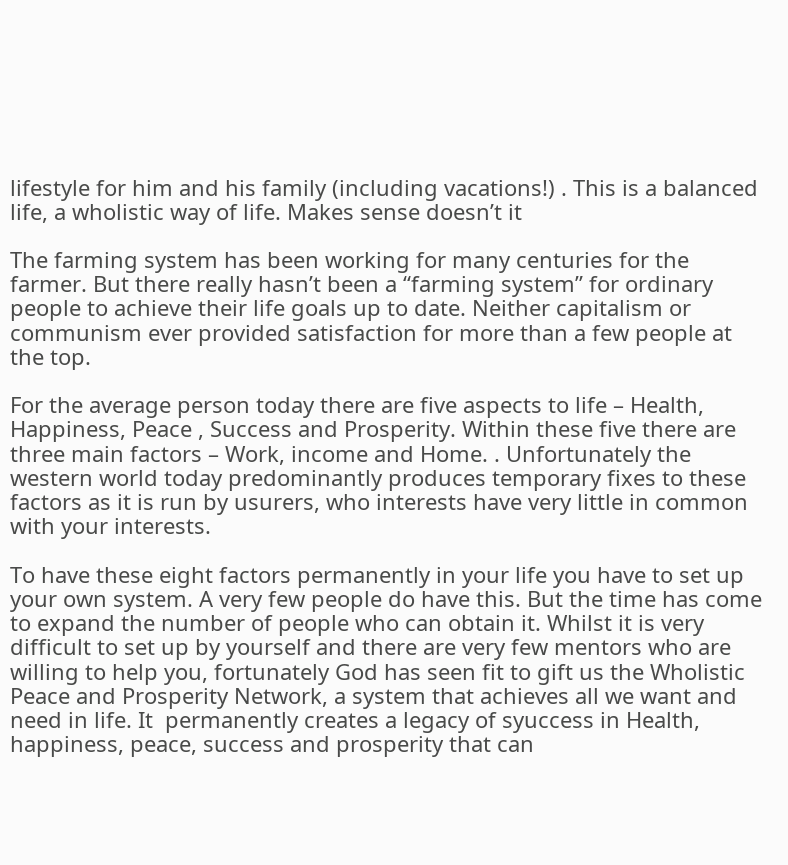lifestyle for him and his family (including vacations!) . This is a balanced life, a wholistic way of life. Makes sense doesn’t it

The farming system has been working for many centuries for the farmer. But there really hasn’t been a “farming system” for ordinary people to achieve their life goals up to date. Neither capitalism or communism ever provided satisfaction for more than a few people at the top.

For the average person today there are five aspects to life – Health, Happiness, Peace , Success and Prosperity. Within these five there are three main factors – Work, income and Home. . Unfortunately the western world today predominantly produces temporary fixes to these factors as it is run by usurers, who interests have very little in common with your interests.

To have these eight factors permanently in your life you have to set up your own system. A very few people do have this. But the time has come to expand the number of people who can obtain it. Whilst it is very difficult to set up by yourself and there are very few mentors who are willing to help you, fortunately God has seen fit to gift us the Wholistic Peace and Prosperity Network, a system that achieves all we want and need in life. It  permanently creates a legacy of syuccess in Health, happiness, peace, success and prosperity that can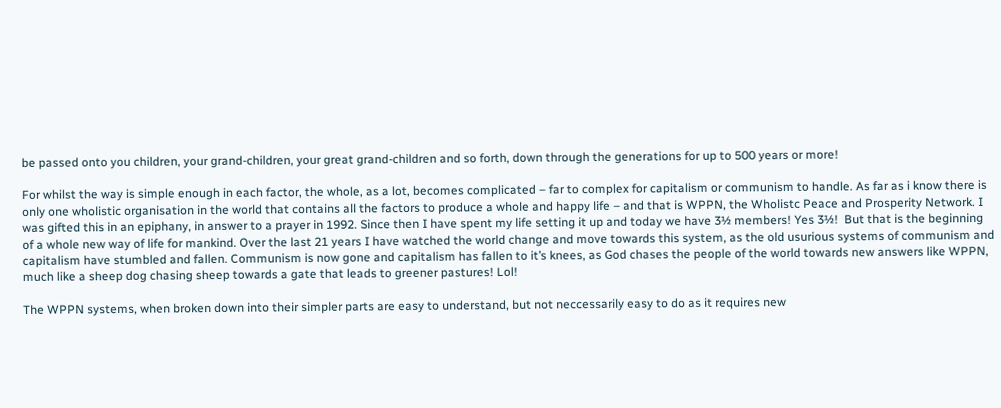be passed onto you children, your grand-children, your great grand-children and so forth, down through the generations for up to 500 years or more!

For whilst the way is simple enough in each factor, the whole, as a lot, becomes complicated – far to complex for capitalism or communism to handle. As far as i know there is only one wholistic organisation in the world that contains all the factors to produce a whole and happy life – and that is WPPN, the Wholistc Peace and Prosperity Network. I was gifted this in an epiphany, in answer to a prayer in 1992. Since then I have spent my life setting it up and today we have 3½ members! Yes 3½!  But that is the beginning of a whole new way of life for mankind. Over the last 21 years I have watched the world change and move towards this system, as the old usurious systems of communism and capitalism have stumbled and fallen. Communism is now gone and capitalism has fallen to it’s knees, as God chases the people of the world towards new answers like WPPN, much like a sheep dog chasing sheep towards a gate that leads to greener pastures! Lol!

The WPPN systems, when broken down into their simpler parts are easy to understand, but not neccessarily easy to do as it requires new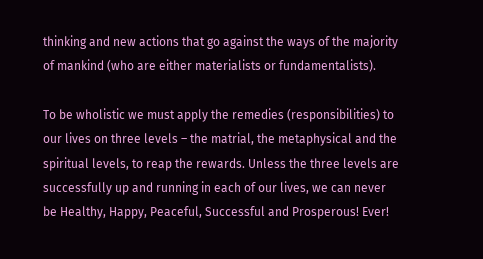thinking and new actions that go against the ways of the majority of mankind (who are either materialists or fundamentalists).

To be wholistic we must apply the remedies (responsibilities) to our lives on three levels – the matrial, the metaphysical and the spiritual levels, to reap the rewards. Unless the three levels are successfully up and running in each of our lives, we can never be Healthy, Happy, Peaceful, Successful and Prosperous! Ever!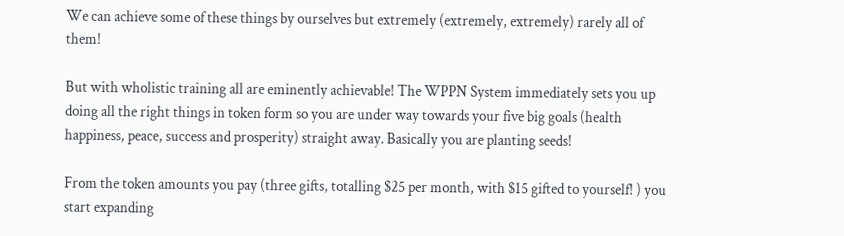We can achieve some of these things by ourselves but extremely (extremely, extremely) rarely all of them!

But with wholistic training all are eminently achievable! The WPPN System immediately sets you up doing all the right things in token form so you are under way towards your five big goals (health happiness, peace, success and prosperity) straight away. Basically you are planting seeds!

From the token amounts you pay (three gifts, totalling $25 per month, with $15 gifted to yourself! ) you start expanding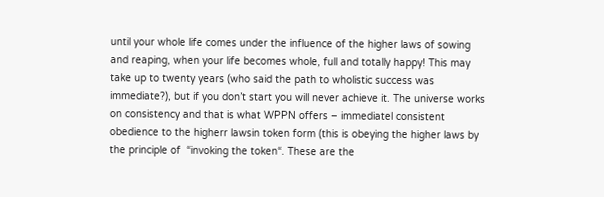until your whole life comes under the influence of the higher laws of sowing and reaping, when your life becomes whole, full and totally happy! This may take up to twenty years (who said the path to wholistic success was immediate?), but if you don’t start you will never achieve it. The universe works on consistency and that is what WPPN offers – immediatel consistent obedience to the higherr lawsin token form (this is obeying the higher laws by the principle of  “invoking the token“. These are the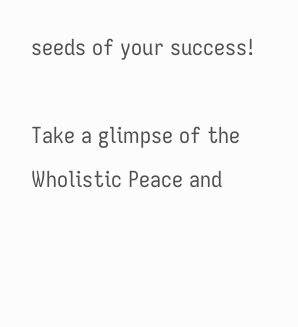seeds of your success!

Take a glimpse of the Wholistic Peace and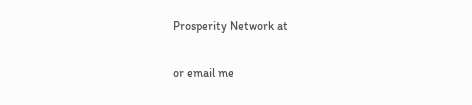Prosperity Network at

or email me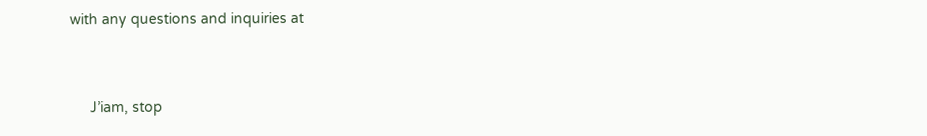with any questions and inquiries at


     J’iam, stop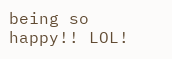being so happy!! LOL!